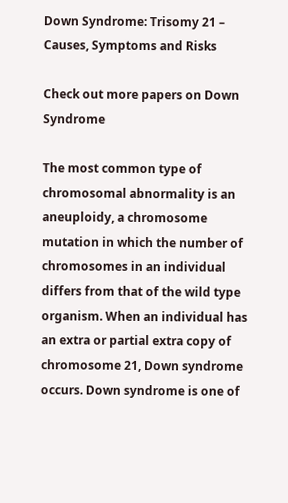Down Syndrome: Trisomy 21 – Causes, Symptoms and Risks

Check out more papers on Down Syndrome

The most common type of chromosomal abnormality is an aneuploidy, a chromosome mutation in which the number of chromosomes in an individual differs from that of the wild type organism. When an individual has an extra or partial extra copy of chromosome 21, Down syndrome occurs. Down syndrome is one of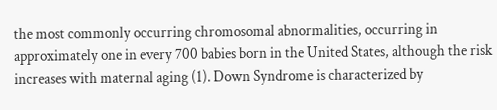the most commonly occurring chromosomal abnormalities, occurring in approximately one in every 700 babies born in the United States, although the risk increases with maternal aging (1). Down Syndrome is characterized by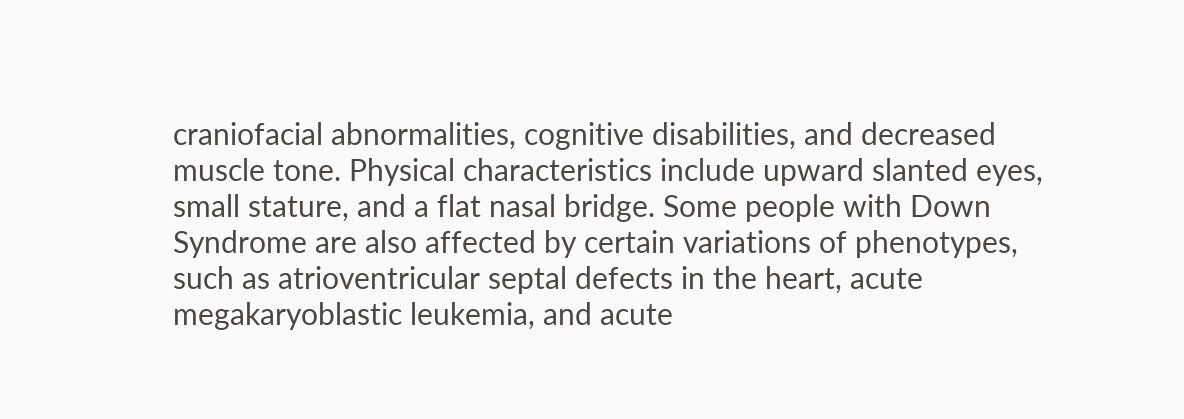craniofacial abnormalities, cognitive disabilities, and decreased muscle tone. Physical characteristics include upward slanted eyes, small stature, and a flat nasal bridge. Some people with Down Syndrome are also affected by certain variations of phenotypes, such as atrioventricular septal defects in the heart, acute megakaryoblastic leukemia, and acute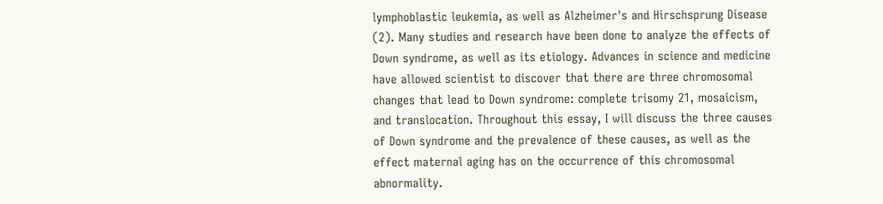lymphoblastic leukemia, as well as Alzheimer's and Hirschsprung Disease (2). Many studies and research have been done to analyze the effects of Down syndrome, as well as its etiology. Advances in science and medicine have allowed scientist to discover that there are three chromosomal changes that lead to Down syndrome: complete trisomy 21, mosaicism, and translocation. Throughout this essay, I will discuss the three causes of Down syndrome and the prevalence of these causes, as well as the effect maternal aging has on the occurrence of this chromosomal abnormality.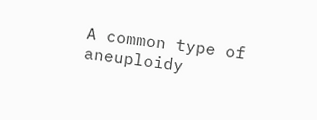A common type of aneuploidy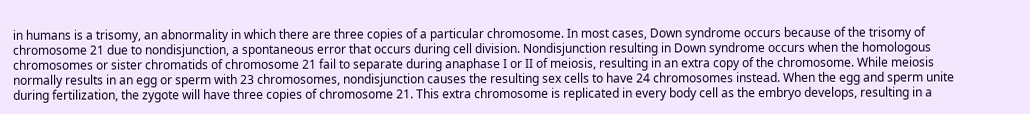in humans is a trisomy, an abnormality in which there are three copies of a particular chromosome. In most cases, Down syndrome occurs because of the trisomy of chromosome 21 due to nondisjunction, a spontaneous error that occurs during cell division. Nondisjunction resulting in Down syndrome occurs when the homologous chromosomes or sister chromatids of chromosome 21 fail to separate during anaphase I or II of meiosis, resulting in an extra copy of the chromosome. While meiosis normally results in an egg or sperm with 23 chromosomes, nondisjunction causes the resulting sex cells to have 24 chromosomes instead. When the egg and sperm unite during fertilization, the zygote will have three copies of chromosome 21. This extra chromosome is replicated in every body cell as the embryo develops, resulting in a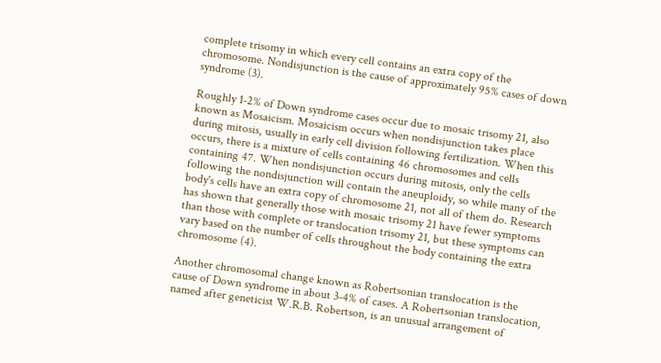complete trisomy in which every cell contains an extra copy of the chromosome. Nondisjunction is the cause of approximately 95% cases of down syndrome (3).

Roughly 1-2% of Down syndrome cases occur due to mosaic trisomy 21, also known as Mosaicism. Mosaicism occurs when nondisjunction takes place during mitosis, usually in early cell division following fertilization. When this occurs, there is a mixture of cells containing 46 chromosomes and cells containing 47. When nondisjunction occurs during mitosis, only the cells following the nondisjunction will contain the aneuploidy, so while many of the body's cells have an extra copy of chromosome 21, not all of them do. Research has shown that generally those with mosaic trisomy 21 have fewer symptoms than those with complete or translocation trisomy 21, but these symptoms can vary based on the number of cells throughout the body containing the extra chromosome (4).

Another chromosomal change known as Robertsonian translocation is the cause of Down syndrome in about 3-4% of cases. A Robertsonian translocation, named after geneticist W.R.B. Robertson, is an unusual arrangement of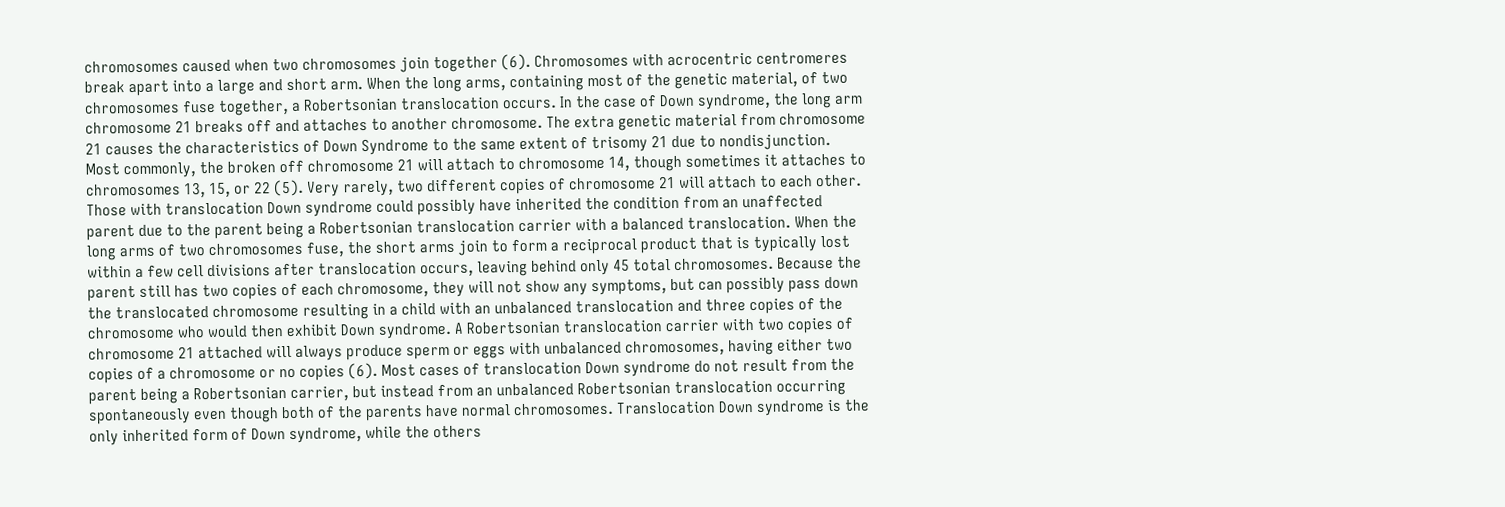chromosomes caused when two chromosomes join together (6). Chromosomes with acrocentric centromeres break apart into a large and short arm. When the long arms, containing most of the genetic material, of two chromosomes fuse together, a Robertsonian translocation occurs. In the case of Down syndrome, the long arm chromosome 21 breaks off and attaches to another chromosome. The extra genetic material from chromosome 21 causes the characteristics of Down Syndrome to the same extent of trisomy 21 due to nondisjunction. Most commonly, the broken off chromosome 21 will attach to chromosome 14, though sometimes it attaches to chromosomes 13, 15, or 22 (5). Very rarely, two different copies of chromosome 21 will attach to each other. Those with translocation Down syndrome could possibly have inherited the condition from an unaffected parent due to the parent being a Robertsonian translocation carrier with a balanced translocation. When the long arms of two chromosomes fuse, the short arms join to form a reciprocal product that is typically lost within a few cell divisions after translocation occurs, leaving behind only 45 total chromosomes. Because the parent still has two copies of each chromosome, they will not show any symptoms, but can possibly pass down the translocated chromosome resulting in a child with an unbalanced translocation and three copies of the chromosome who would then exhibit Down syndrome. A Robertsonian translocation carrier with two copies of chromosome 21 attached will always produce sperm or eggs with unbalanced chromosomes, having either two copies of a chromosome or no copies (6). Most cases of translocation Down syndrome do not result from the parent being a Robertsonian carrier, but instead from an unbalanced Robertsonian translocation occurring spontaneously even though both of the parents have normal chromosomes. Translocation Down syndrome is the only inherited form of Down syndrome, while the others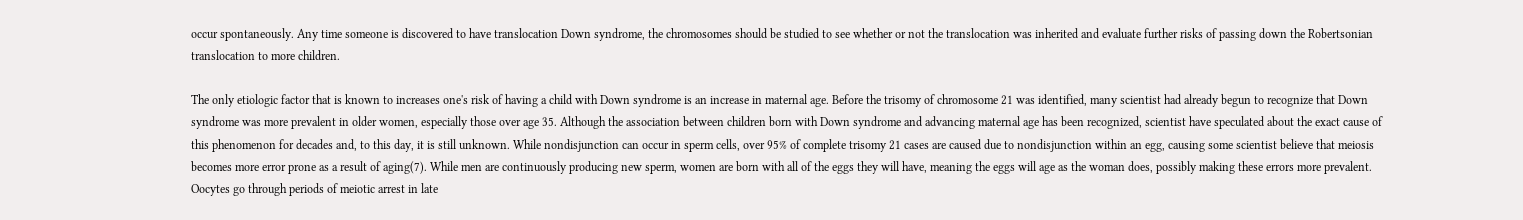occur spontaneously. Any time someone is discovered to have translocation Down syndrome, the chromosomes should be studied to see whether or not the translocation was inherited and evaluate further risks of passing down the Robertsonian translocation to more children.

The only etiologic factor that is known to increases one's risk of having a child with Down syndrome is an increase in maternal age. Before the trisomy of chromosome 21 was identified, many scientist had already begun to recognize that Down syndrome was more prevalent in older women, especially those over age 35. Although the association between children born with Down syndrome and advancing maternal age has been recognized, scientist have speculated about the exact cause of this phenomenon for decades and, to this day, it is still unknown. While nondisjunction can occur in sperm cells, over 95% of complete trisomy 21 cases are caused due to nondisjunction within an egg, causing some scientist believe that meiosis becomes more error prone as a result of aging(7). While men are continuously producing new sperm, women are born with all of the eggs they will have, meaning the eggs will age as the woman does, possibly making these errors more prevalent. Oocytes go through periods of meiotic arrest in late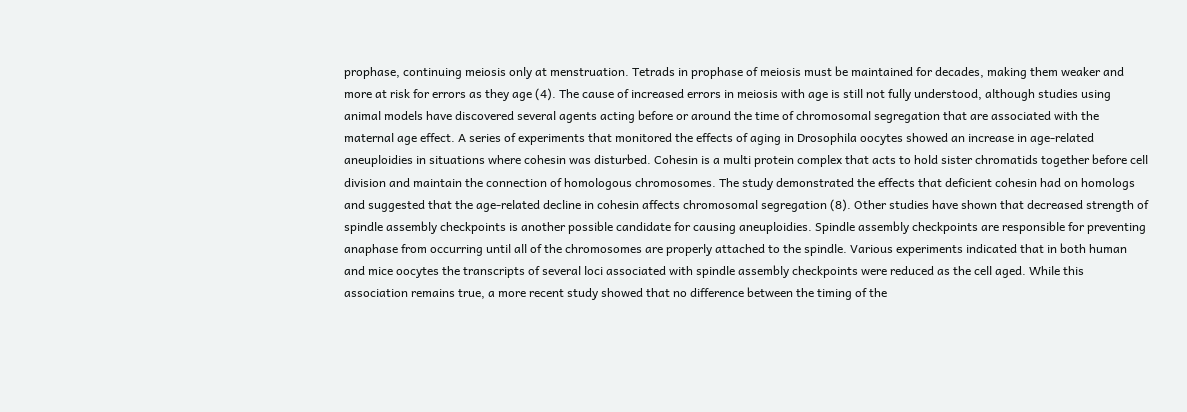prophase, continuing meiosis only at menstruation. Tetrads in prophase of meiosis must be maintained for decades, making them weaker and more at risk for errors as they age (4). The cause of increased errors in meiosis with age is still not fully understood, although studies using animal models have discovered several agents acting before or around the time of chromosomal segregation that are associated with the maternal age effect. A series of experiments that monitored the effects of aging in Drosophila oocytes showed an increase in age-related aneuploidies in situations where cohesin was disturbed. Cohesin is a multi protein complex that acts to hold sister chromatids together before cell division and maintain the connection of homologous chromosomes. The study demonstrated the effects that deficient cohesin had on homologs and suggested that the age-related decline in cohesin affects chromosomal segregation (8). Other studies have shown that decreased strength of spindle assembly checkpoints is another possible candidate for causing aneuploidies. Spindle assembly checkpoints are responsible for preventing anaphase from occurring until all of the chromosomes are properly attached to the spindle. Various experiments indicated that in both human and mice oocytes the transcripts of several loci associated with spindle assembly checkpoints were reduced as the cell aged. While this association remains true, a more recent study showed that no difference between the timing of the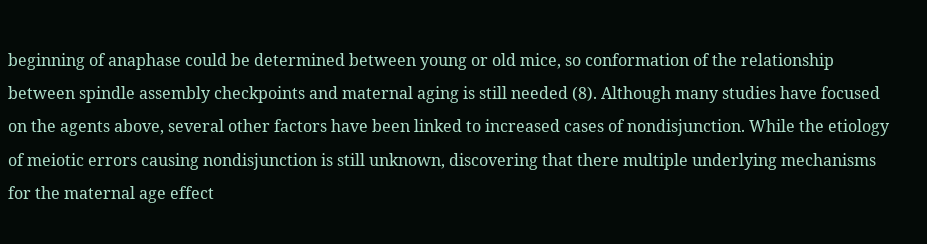beginning of anaphase could be determined between young or old mice, so conformation of the relationship between spindle assembly checkpoints and maternal aging is still needed (8). Although many studies have focused on the agents above, several other factors have been linked to increased cases of nondisjunction. While the etiology of meiotic errors causing nondisjunction is still unknown, discovering that there multiple underlying mechanisms for the maternal age effect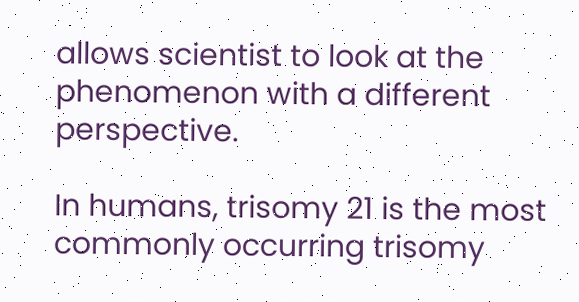allows scientist to look at the phenomenon with a different perspective.

In humans, trisomy 21 is the most commonly occurring trisomy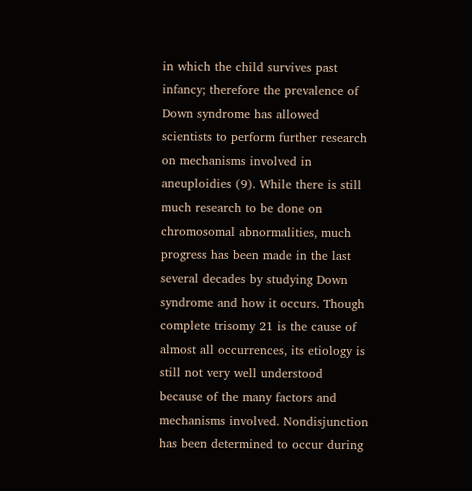in which the child survives past infancy; therefore the prevalence of Down syndrome has allowed scientists to perform further research on mechanisms involved in aneuploidies (9). While there is still much research to be done on chromosomal abnormalities, much progress has been made in the last several decades by studying Down syndrome and how it occurs. Though complete trisomy 21 is the cause of almost all occurrences, its etiology is still not very well understood because of the many factors and mechanisms involved. Nondisjunction has been determined to occur during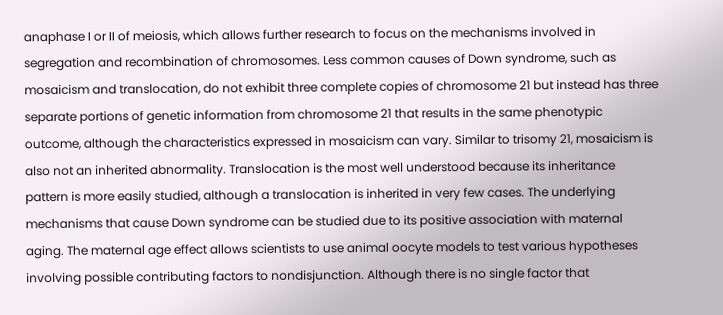anaphase I or II of meiosis, which allows further research to focus on the mechanisms involved in segregation and recombination of chromosomes. Less common causes of Down syndrome, such as mosaicism and translocation, do not exhibit three complete copies of chromosome 21 but instead has three separate portions of genetic information from chromosome 21 that results in the same phenotypic outcome, although the characteristics expressed in mosaicism can vary. Similar to trisomy 21, mosaicism is also not an inherited abnormality. Translocation is the most well understood because its inheritance pattern is more easily studied, although a translocation is inherited in very few cases. The underlying mechanisms that cause Down syndrome can be studied due to its positive association with maternal aging. The maternal age effect allows scientists to use animal oocyte models to test various hypotheses involving possible contributing factors to nondisjunction. Although there is no single factor that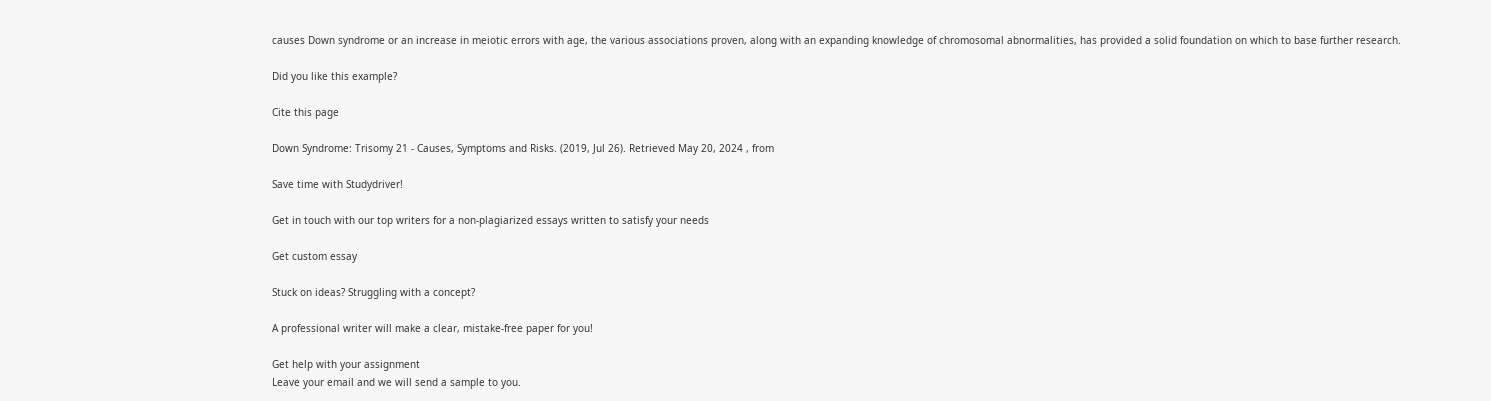causes Down syndrome or an increase in meiotic errors with age, the various associations proven, along with an expanding knowledge of chromosomal abnormalities, has provided a solid foundation on which to base further research.

Did you like this example?

Cite this page

Down Syndrome: Trisomy 21 - Causes, Symptoms and Risks. (2019, Jul 26). Retrieved May 20, 2024 , from

Save time with Studydriver!

Get in touch with our top writers for a non-plagiarized essays written to satisfy your needs

Get custom essay

Stuck on ideas? Struggling with a concept?

A professional writer will make a clear, mistake-free paper for you!

Get help with your assignment
Leave your email and we will send a sample to you.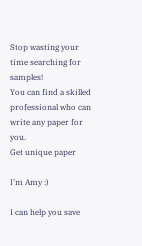Stop wasting your time searching for samples!
You can find a skilled professional who can write any paper for you.
Get unique paper

I'm Amy :)

I can help you save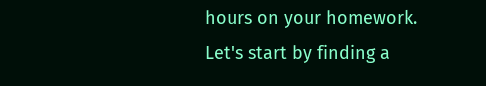hours on your homework. Let's start by finding a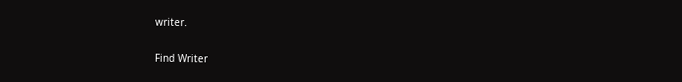writer.

Find Writer